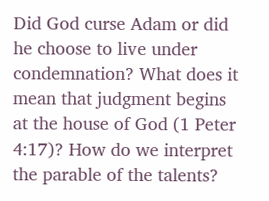Did God curse Adam or did he choose to live under condemnation? What does it mean that judgment begins at the house of God (1 Peter 4:17)? How do we interpret the parable of the talents?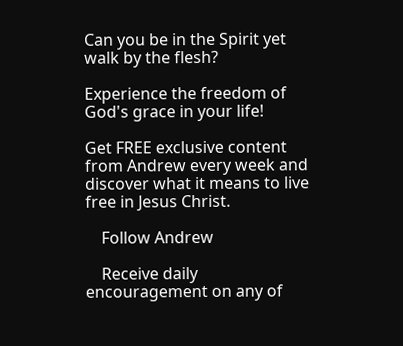Can you be in the Spirit yet walk by the flesh?

Experience the freedom of God's grace in your life!

Get FREE exclusive content from Andrew every week and discover what it means to live free in Jesus Christ.

    Follow Andrew

    Receive daily encouragement on any of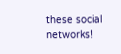these social networks!